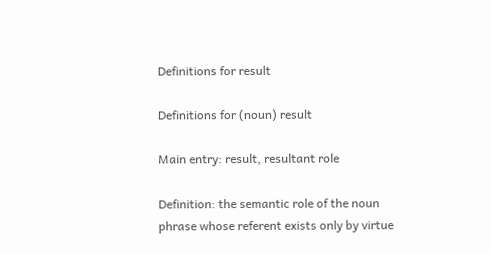Definitions for result

Definitions for (noun) result

Main entry: result, resultant role

Definition: the semantic role of the noun phrase whose referent exists only by virtue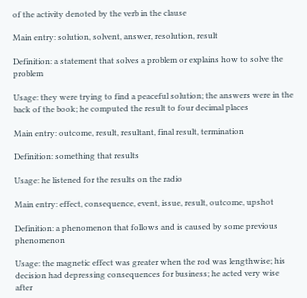of the activity denoted by the verb in the clause

Main entry: solution, solvent, answer, resolution, result

Definition: a statement that solves a problem or explains how to solve the problem

Usage: they were trying to find a peaceful solution; the answers were in the back of the book; he computed the result to four decimal places

Main entry: outcome, result, resultant, final result, termination

Definition: something that results

Usage: he listened for the results on the radio

Main entry: effect, consequence, event, issue, result, outcome, upshot

Definition: a phenomenon that follows and is caused by some previous phenomenon

Usage: the magnetic effect was greater when the rod was lengthwise; his decision had depressing consequences for business; he acted very wise after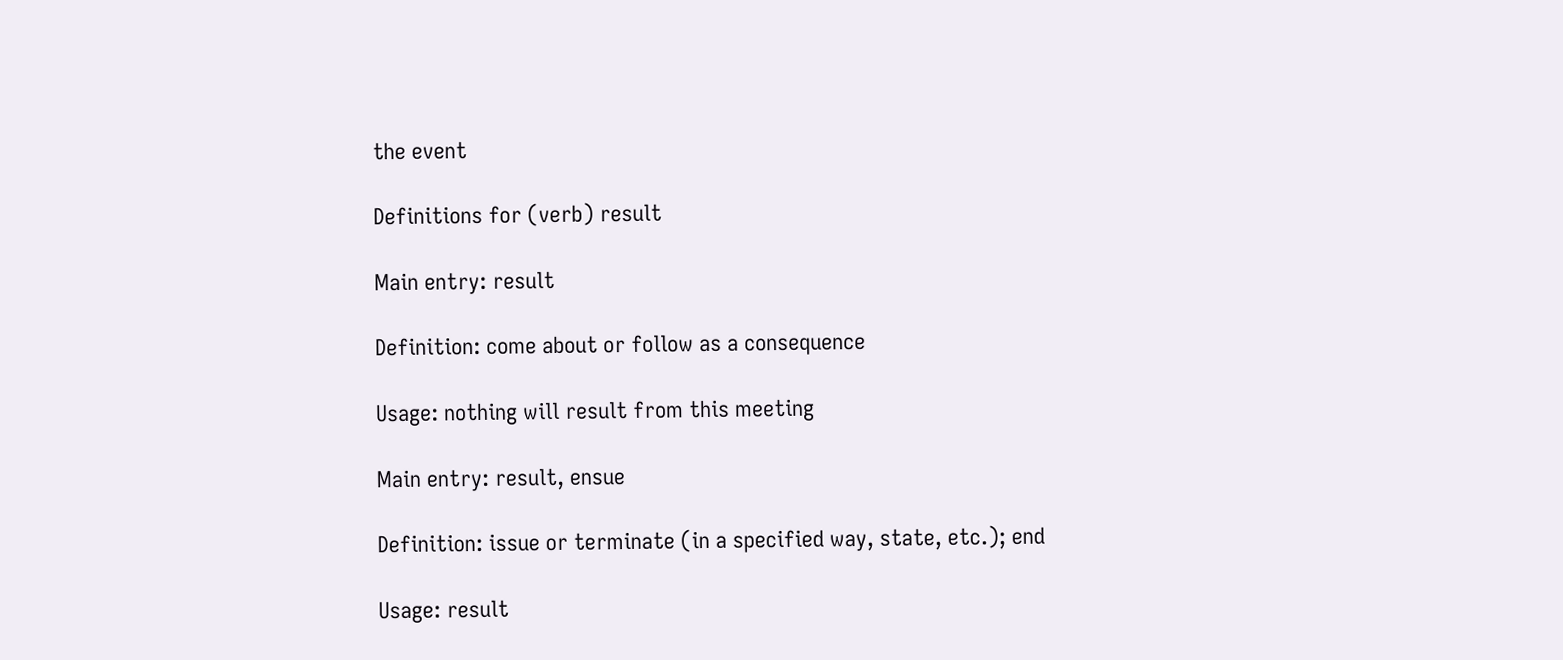the event

Definitions for (verb) result

Main entry: result

Definition: come about or follow as a consequence

Usage: nothing will result from this meeting

Main entry: result, ensue

Definition: issue or terminate (in a specified way, state, etc.); end

Usage: result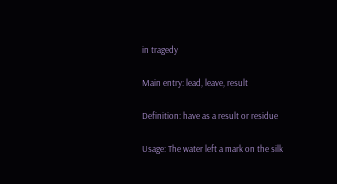in tragedy

Main entry: lead, leave, result

Definition: have as a result or residue

Usage: The water left a mark on the silk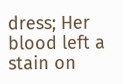dress; Her blood left a stain on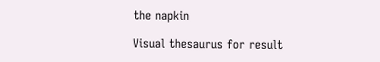the napkin

Visual thesaurus for result